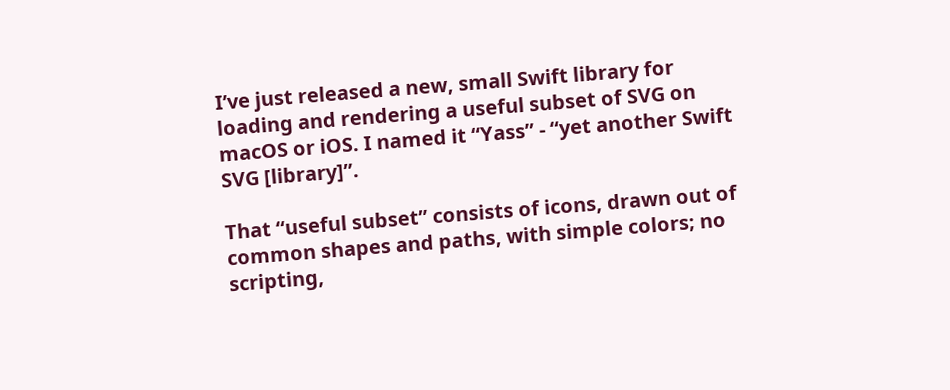I’ve just released a new, small Swift library for loading and rendering a useful subset of SVG on macOS or iOS. I named it “Yass” - “yet another Swift SVG [library]”.

That “useful subset” consists of icons, drawn out of common shapes and paths, with simple colors; no scripting,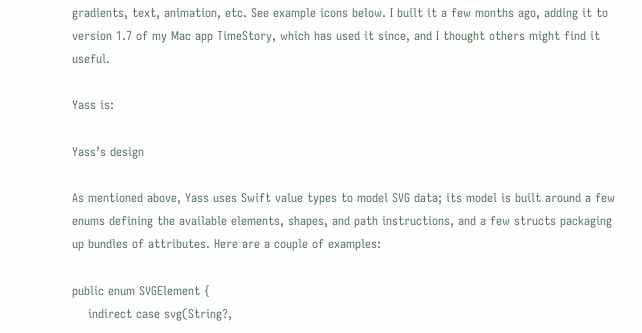gradients, text, animation, etc. See example icons below. I built it a few months ago, adding it to version 1.7 of my Mac app TimeStory, which has used it since, and I thought others might find it useful.

Yass is:

Yass’s design

As mentioned above, Yass uses Swift value types to model SVG data; its model is built around a few enums defining the available elements, shapes, and path instructions, and a few structs packaging up bundles of attributes. Here are a couple of examples:

public enum SVGElement {
    indirect case svg(String?,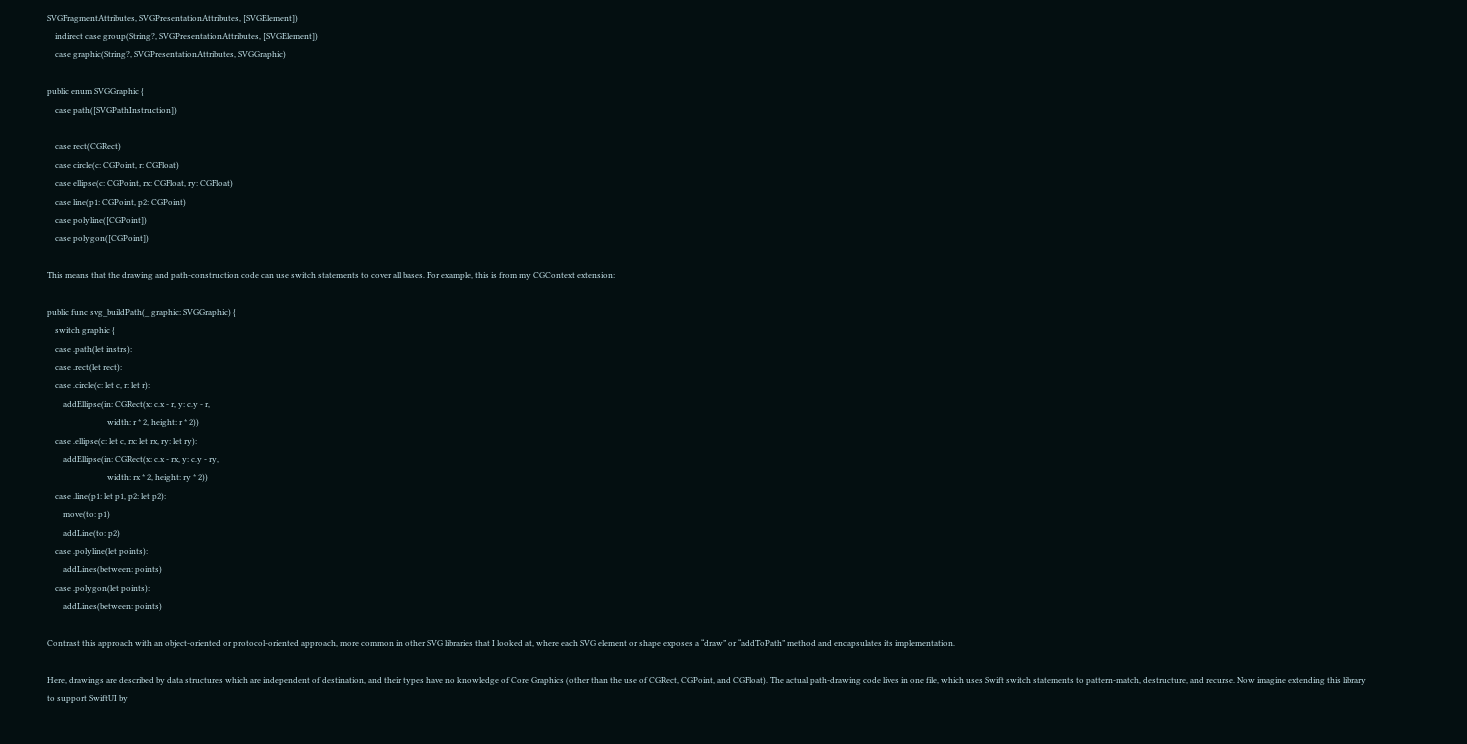SVGFragmentAttributes, SVGPresentationAttributes, [SVGElement])
    indirect case group(String?, SVGPresentationAttributes, [SVGElement])
    case graphic(String?, SVGPresentationAttributes, SVGGraphic)

public enum SVGGraphic {
    case path([SVGPathInstruction])

    case rect(CGRect)
    case circle(c: CGPoint, r: CGFloat)
    case ellipse(c: CGPoint, rx: CGFloat, ry: CGFloat)
    case line(p1: CGPoint, p2: CGPoint)
    case polyline([CGPoint])
    case polygon([CGPoint])

This means that the drawing and path-construction code can use switch statements to cover all bases. For example, this is from my CGContext extension:

public func svg_buildPath(_ graphic: SVGGraphic) {
    switch graphic {
    case .path(let instrs):
    case .rect(let rect):
    case .circle(c: let c, r: let r):
        addEllipse(in: CGRect(x: c.x - r, y: c.y - r,
                              width: r * 2, height: r * 2))
    case .ellipse(c: let c, rx: let rx, ry: let ry):
        addEllipse(in: CGRect(x: c.x - rx, y: c.y - ry,
                              width: rx * 2, height: ry * 2))
    case .line(p1: let p1, p2: let p2):
        move(to: p1)
        addLine(to: p2)
    case .polyline(let points):
        addLines(between: points)
    case .polygon(let points):
        addLines(between: points)

Contrast this approach with an object-oriented or protocol-oriented approach, more common in other SVG libraries that I looked at, where each SVG element or shape exposes a “draw” or “addToPath” method and encapsulates its implementation.

Here, drawings are described by data structures which are independent of destination, and their types have no knowledge of Core Graphics (other than the use of CGRect, CGPoint, and CGFloat). The actual path-drawing code lives in one file, which uses Swift switch statements to pattern-match, destructure, and recurse. Now imagine extending this library to support SwiftUI by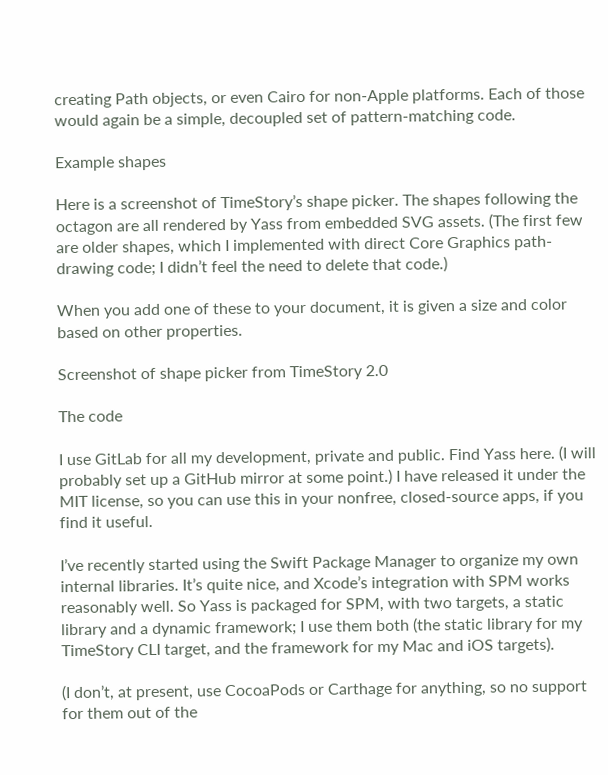creating Path objects, or even Cairo for non-Apple platforms. Each of those would again be a simple, decoupled set of pattern-matching code.

Example shapes

Here is a screenshot of TimeStory’s shape picker. The shapes following the octagon are all rendered by Yass from embedded SVG assets. (The first few are older shapes, which I implemented with direct Core Graphics path-drawing code; I didn’t feel the need to delete that code.)

When you add one of these to your document, it is given a size and color based on other properties.

Screenshot of shape picker from TimeStory 2.0

The code

I use GitLab for all my development, private and public. Find Yass here. (I will probably set up a GitHub mirror at some point.) I have released it under the MIT license, so you can use this in your nonfree, closed-source apps, if you find it useful.

I’ve recently started using the Swift Package Manager to organize my own internal libraries. It’s quite nice, and Xcode’s integration with SPM works reasonably well. So Yass is packaged for SPM, with two targets, a static library and a dynamic framework; I use them both (the static library for my TimeStory CLI target, and the framework for my Mac and iOS targets).

(I don’t, at present, use CocoaPods or Carthage for anything, so no support for them out of the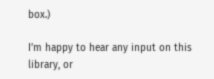box.)

I’m happy to hear any input on this library, or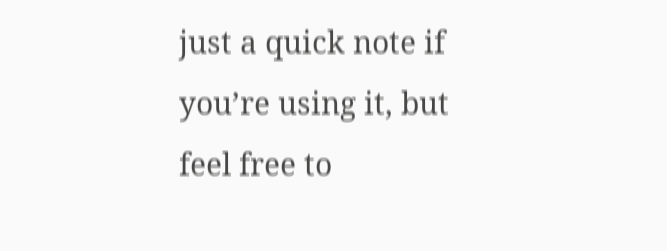just a quick note if you’re using it, but feel free to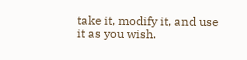take it, modify it, and use it as you wish.